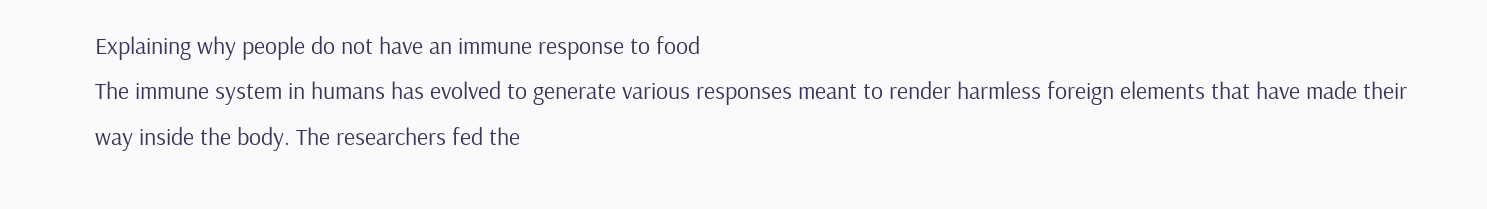Explaining why people do not have an immune response to food
The immune system in humans has evolved to generate various responses meant to render harmless foreign elements that have made their way inside the body. The researchers fed the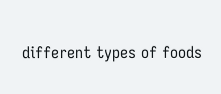different types of foods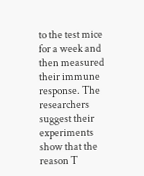to the test mice for a week and then measured their immune response. The researchers suggest their experiments show that the reason T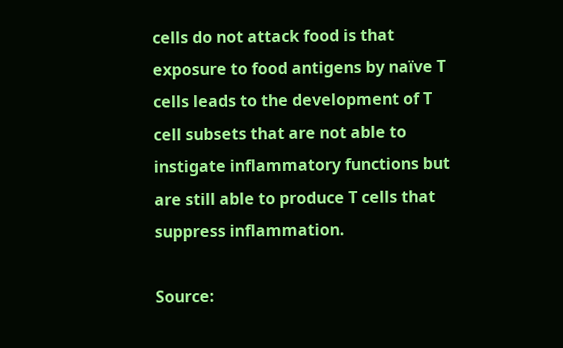cells do not attack food is that exposure to food antigens by naïve T cells leads to the development of T cell subsets that are not able to instigate inflammatory functions but are still able to produce T cells that suppress inflammation.

Source: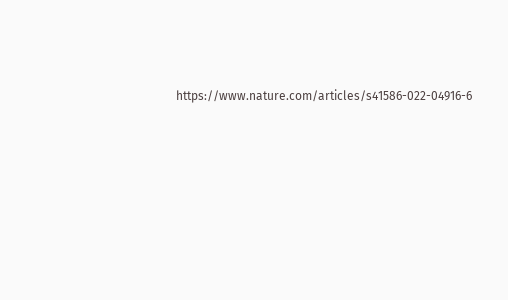https://www.nature.com/articles/s41586-022-04916-6